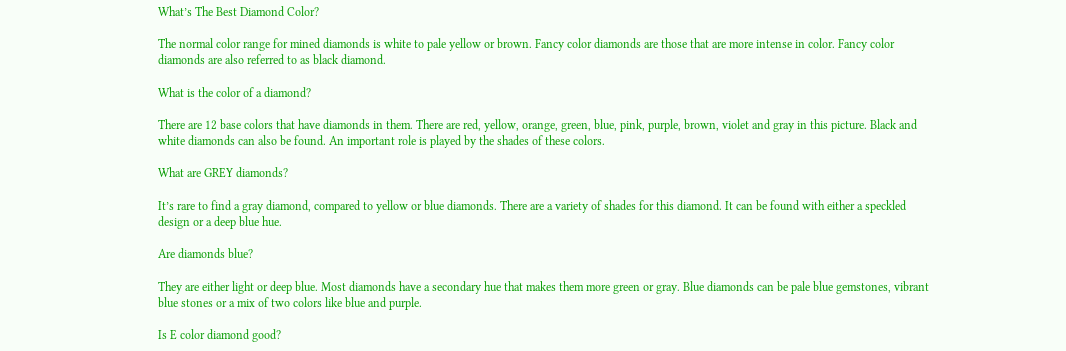What’s The Best Diamond Color?

The normal color range for mined diamonds is white to pale yellow or brown. Fancy color diamonds are those that are more intense in color. Fancy color diamonds are also referred to as black diamond.

What is the color of a diamond?

There are 12 base colors that have diamonds in them. There are red, yellow, orange, green, blue, pink, purple, brown, violet and gray in this picture. Black and white diamonds can also be found. An important role is played by the shades of these colors.

What are GREY diamonds?

It’s rare to find a gray diamond, compared to yellow or blue diamonds. There are a variety of shades for this diamond. It can be found with either a speckled design or a deep blue hue.

Are diamonds blue?

They are either light or deep blue. Most diamonds have a secondary hue that makes them more green or gray. Blue diamonds can be pale blue gemstones, vibrant blue stones or a mix of two colors like blue and purple.

Is E color diamond good?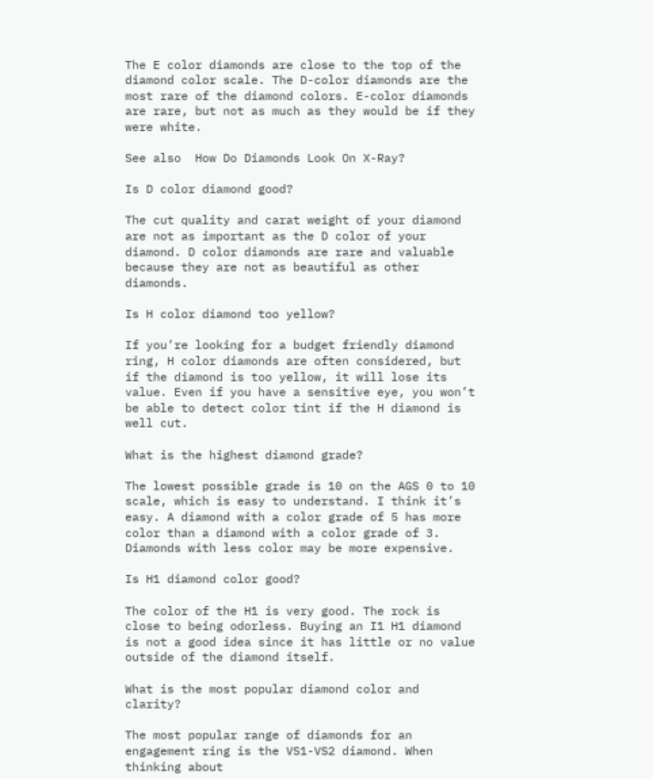The E color diamonds are close to the top of the diamond color scale. The D-color diamonds are the most rare of the diamond colors. E-color diamonds are rare, but not as much as they would be if they were white.

See also  How Do Diamonds Look On X-Ray?

Is D color diamond good?

The cut quality and carat weight of your diamond are not as important as the D color of your diamond. D color diamonds are rare and valuable because they are not as beautiful as other diamonds.

Is H color diamond too yellow?

If you’re looking for a budget friendly diamond ring, H color diamonds are often considered, but if the diamond is too yellow, it will lose its value. Even if you have a sensitive eye, you won’t be able to detect color tint if the H diamond is well cut.

What is the highest diamond grade?

The lowest possible grade is 10 on the AGS 0 to 10 scale, which is easy to understand. I think it’s easy. A diamond with a color grade of 5 has more color than a diamond with a color grade of 3. Diamonds with less color may be more expensive.

Is H1 diamond color good?

The color of the H1 is very good. The rock is close to being odorless. Buying an I1 H1 diamond is not a good idea since it has little or no value outside of the diamond itself.

What is the most popular diamond color and clarity?

The most popular range of diamonds for an engagement ring is the VS1-VS2 diamond. When thinking about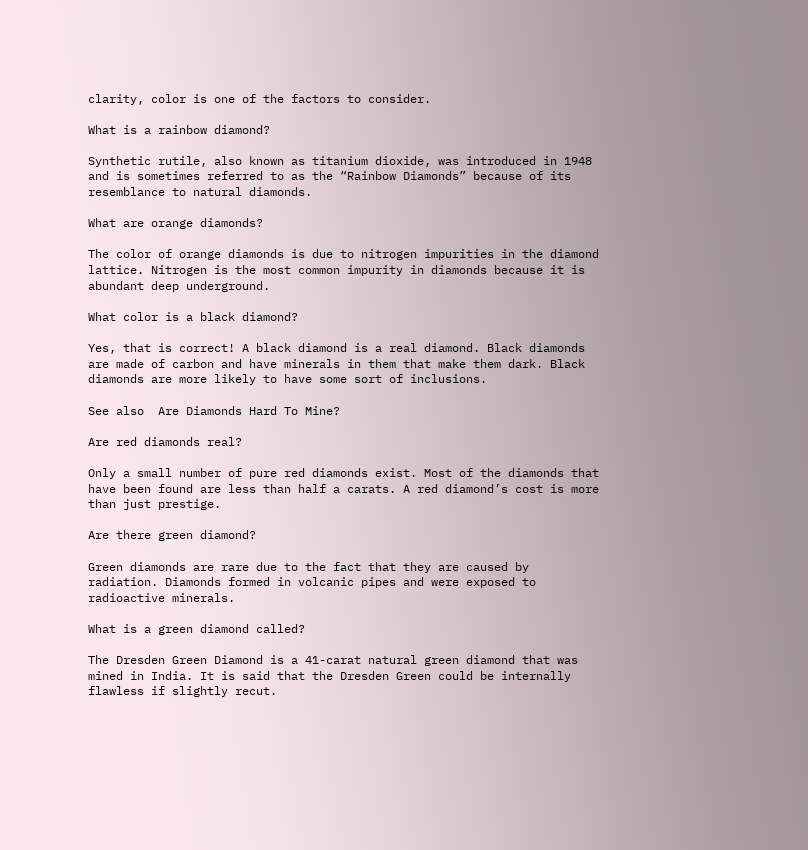clarity, color is one of the factors to consider.

What is a rainbow diamond?

Synthetic rutile, also known as titanium dioxide, was introduced in 1948 and is sometimes referred to as the “Rainbow Diamonds” because of its resemblance to natural diamonds.

What are orange diamonds?

The color of orange diamonds is due to nitrogen impurities in the diamond lattice. Nitrogen is the most common impurity in diamonds because it is abundant deep underground.

What color is a black diamond?

Yes, that is correct! A black diamond is a real diamond. Black diamonds are made of carbon and have minerals in them that make them dark. Black diamonds are more likely to have some sort of inclusions.

See also  Are Diamonds Hard To Mine?

Are red diamonds real?

Only a small number of pure red diamonds exist. Most of the diamonds that have been found are less than half a carats. A red diamond’s cost is more than just prestige.

Are there green diamond?

Green diamonds are rare due to the fact that they are caused by radiation. Diamonds formed in volcanic pipes and were exposed to radioactive minerals.

What is a green diamond called?

The Dresden Green Diamond is a 41-carat natural green diamond that was mined in India. It is said that the Dresden Green could be internally flawless if slightly recut.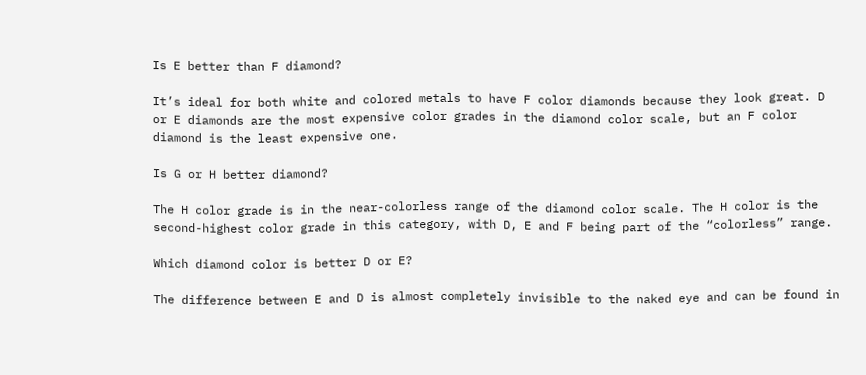Is E better than F diamond?

It’s ideal for both white and colored metals to have F color diamonds because they look great. D or E diamonds are the most expensive color grades in the diamond color scale, but an F color diamond is the least expensive one.

Is G or H better diamond?

The H color grade is in the near-colorless range of the diamond color scale. The H color is the second-highest color grade in this category, with D, E and F being part of the “colorless” range.

Which diamond color is better D or E?

The difference between E and D is almost completely invisible to the naked eye and can be found in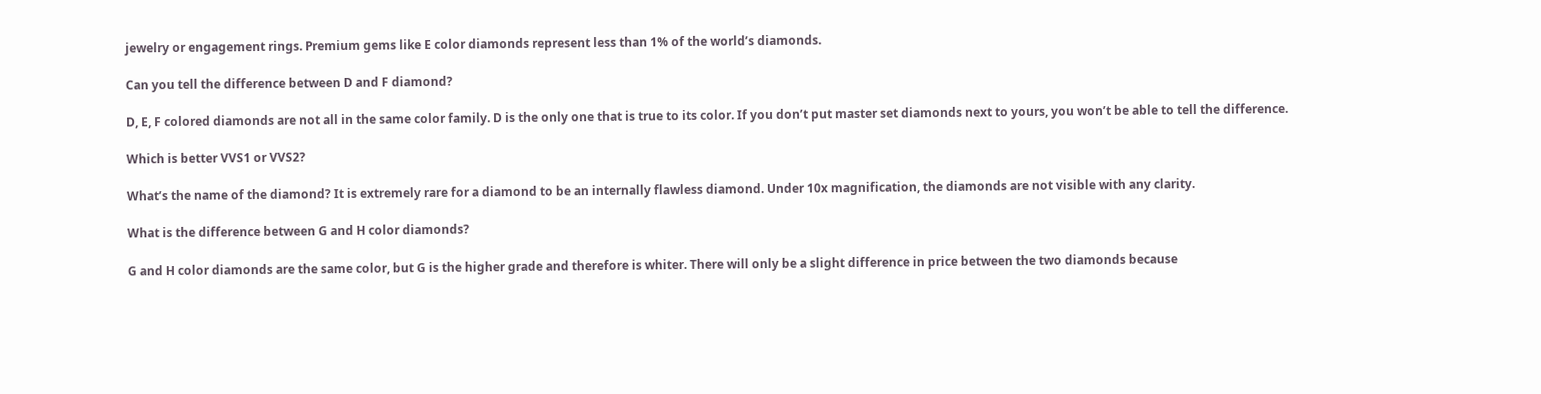jewelry or engagement rings. Premium gems like E color diamonds represent less than 1% of the world’s diamonds.

Can you tell the difference between D and F diamond?

D, E, F colored diamonds are not all in the same color family. D is the only one that is true to its color. If you don’t put master set diamonds next to yours, you won’t be able to tell the difference.

Which is better VVS1 or VVS2?

What’s the name of the diamond? It is extremely rare for a diamond to be an internally flawless diamond. Under 10x magnification, the diamonds are not visible with any clarity.

What is the difference between G and H color diamonds?

G and H color diamonds are the same color, but G is the higher grade and therefore is whiter. There will only be a slight difference in price between the two diamonds because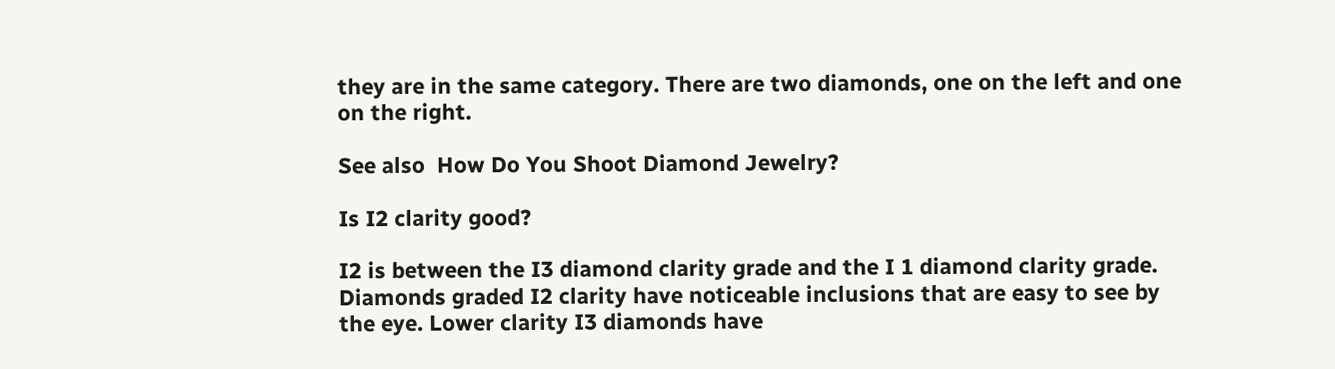they are in the same category. There are two diamonds, one on the left and one on the right.

See also  How Do You Shoot Diamond Jewelry?

Is I2 clarity good?

I2 is between the I3 diamond clarity grade and the I 1 diamond clarity grade. Diamonds graded I2 clarity have noticeable inclusions that are easy to see by the eye. Lower clarity I3 diamonds have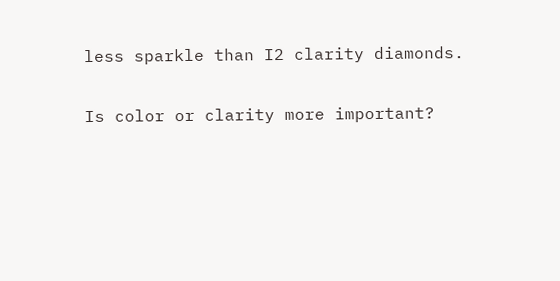less sparkle than I2 clarity diamonds.

Is color or clarity more important?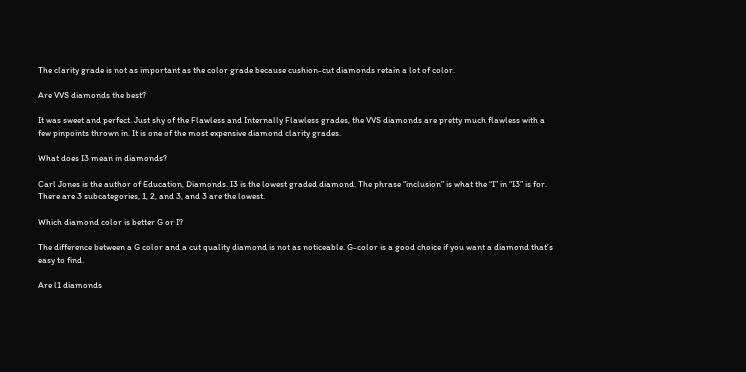The clarity grade is not as important as the color grade because cushion-cut diamonds retain a lot of color.

Are VVS diamonds the best?

It was sweet and perfect. Just shy of the Flawless and Internally Flawless grades, the VVS diamonds are pretty much flawless with a few pinpoints thrown in. It is one of the most expensive diamond clarity grades.

What does I3 mean in diamonds?

Carl Jones is the author of Education, Diamonds. I3 is the lowest graded diamond. The phrase “inclusion” is what the “I” in “I3” is for. There are 3 subcategories, 1, 2, and 3, and 3 are the lowest.

Which diamond color is better G or I?

The difference between a G color and a cut quality diamond is not as noticeable. G-color is a good choice if you want a diamond that’s easy to find.

Are l1 diamonds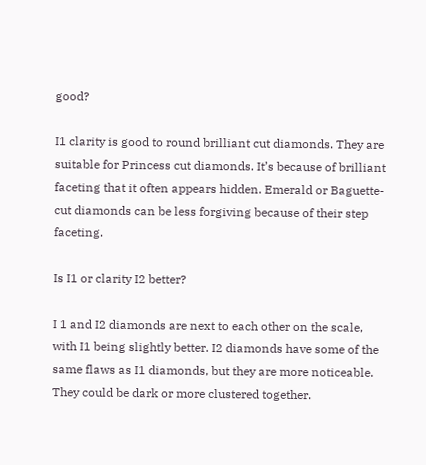good?

I1 clarity is good to round brilliant cut diamonds. They are suitable for Princess cut diamonds. It’s because of brilliant faceting that it often appears hidden. Emerald or Baguette-cut diamonds can be less forgiving because of their step faceting.

Is I1 or clarity I2 better?

I 1 and I2 diamonds are next to each other on the scale, with I1 being slightly better. I2 diamonds have some of the same flaws as I1 diamonds, but they are more noticeable. They could be dark or more clustered together.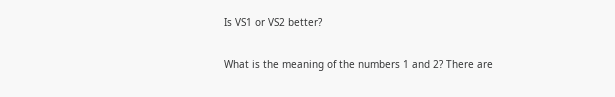Is VS1 or VS2 better?

What is the meaning of the numbers 1 and 2? There are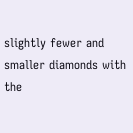slightly fewer and smaller diamonds with the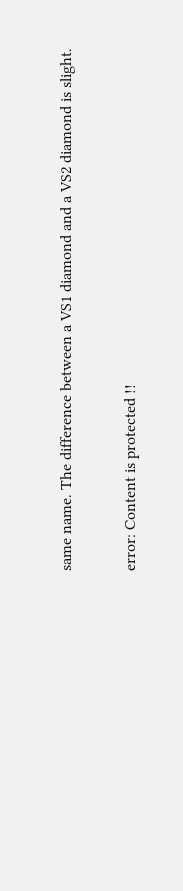same name. The difference between a VS1 diamond and a VS2 diamond is slight.

error: Content is protected !!